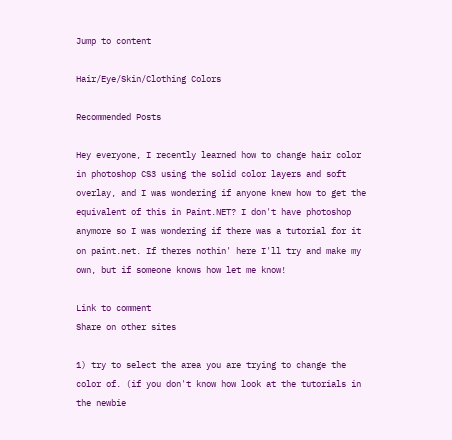Jump to content

Hair/Eye/Skin/Clothing Colors

Recommended Posts

Hey everyone, I recently learned how to change hair color in photoshop CS3 using the solid color layers and soft overlay, and I was wondering if anyone knew how to get the equivalent of this in Paint.NET? I don't have photoshop anymore so I was wondering if there was a tutorial for it on paint.net. If theres nothin' here I'll try and make my own, but if someone knows how let me know!

Link to comment
Share on other sites

1) try to select the area you are trying to change the color of. (if you don't know how look at the tutorials in the newbie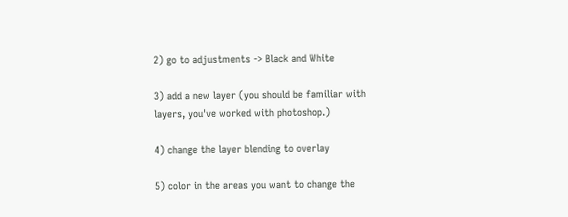2) go to adjustments -> Black and White

3) add a new layer (you should be familiar with layers, you've worked with photoshop.)

4) change the layer blending to overlay

5) color in the areas you want to change the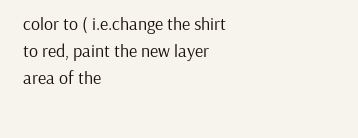color to ( i.e.change the shirt to red, paint the new layer area of the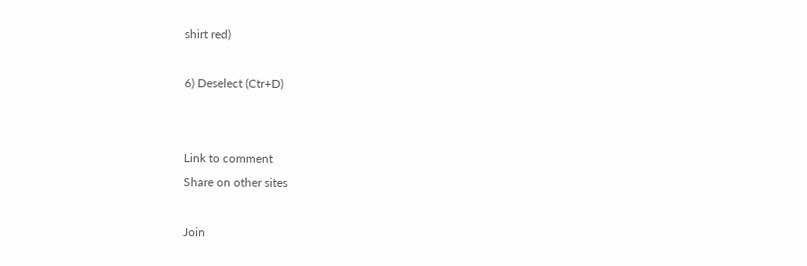shirt red)

6) Deselect (Ctr+D)


Link to comment
Share on other sites

Join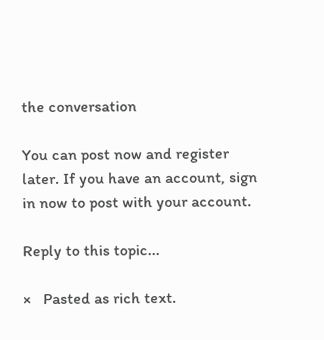the conversation

You can post now and register later. If you have an account, sign in now to post with your account.

Reply to this topic...

×   Pasted as rich text.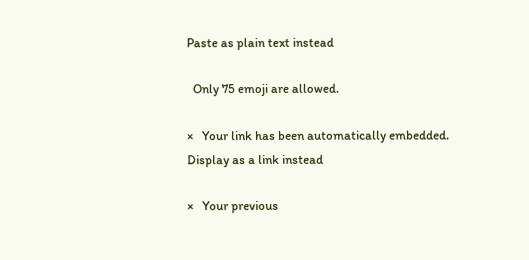Paste as plain text instead

  Only 75 emoji are allowed.

×   Your link has been automatically embedded.   Display as a link instead

×   Your previous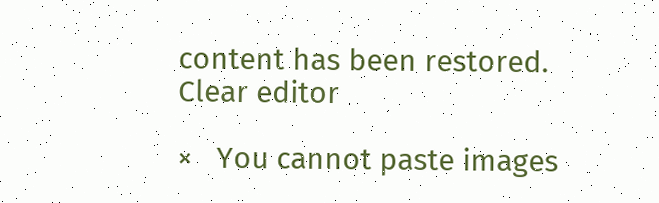content has been restored.   Clear editor

×   You cannot paste images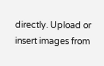directly. Upload or insert images from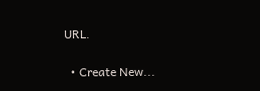URL.

  • Create New...